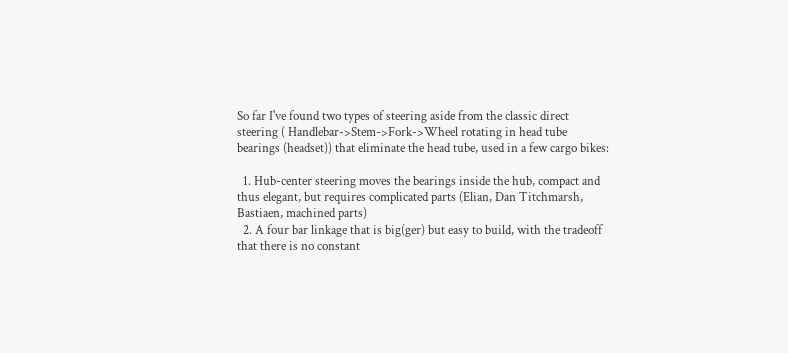So far I've found two types of steering aside from the classic direct steering ( Handlebar->Stem->Fork->Wheel rotating in head tube bearings (headset)) that eliminate the head tube, used in a few cargo bikes:

  1. Hub-center steering moves the bearings inside the hub, compact and thus elegant, but requires complicated parts (Elian, Dan Titchmarsh, Bastiaen, machined parts)
  2. A four bar linkage that is big(ger) but easy to build, with the tradeoff that there is no constant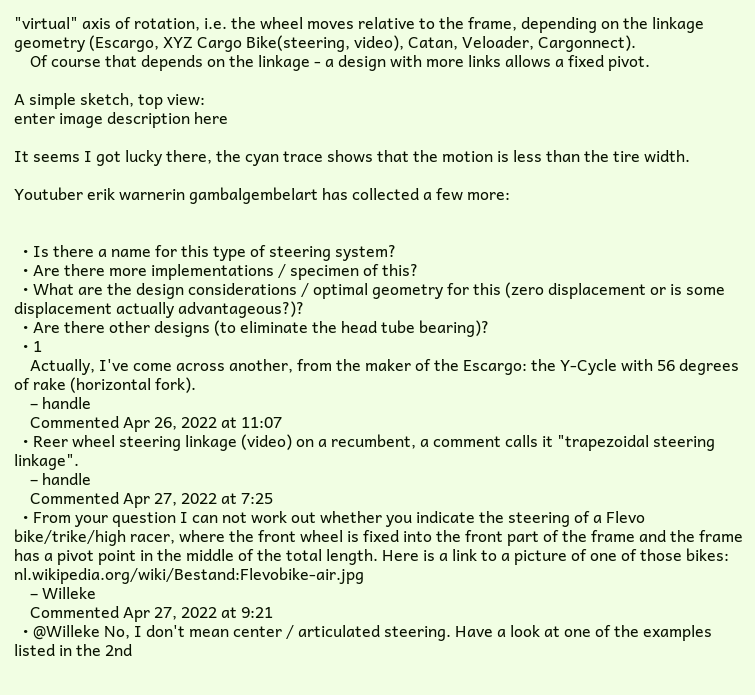"virtual" axis of rotation, i.e. the wheel moves relative to the frame, depending on the linkage geometry (Escargo, XYZ Cargo Bike(steering, video), Catan, Veloader, Cargonnect).
    Of course that depends on the linkage - a design with more links allows a fixed pivot.

A simple sketch, top view:
enter image description here

It seems I got lucky there, the cyan trace shows that the motion is less than the tire width.

Youtuber erik warnerin gambalgembelart has collected a few more:


  • Is there a name for this type of steering system?
  • Are there more implementations / specimen of this?
  • What are the design considerations / optimal geometry for this (zero displacement or is some displacement actually advantageous?)?
  • Are there other designs (to eliminate the head tube bearing)?
  • 1
    Actually, I've come across another, from the maker of the Escargo: the Y-Cycle with 56 degrees of rake (horizontal fork).
    – handle
    Commented Apr 26, 2022 at 11:07
  • Reer wheel steering linkage (video) on a recumbent, a comment calls it "trapezoidal steering linkage".
    – handle
    Commented Apr 27, 2022 at 7:25
  • From your question I can not work out whether you indicate the steering of a Flevo bike/trike/high racer, where the front wheel is fixed into the front part of the frame and the frame has a pivot point in the middle of the total length. Here is a link to a picture of one of those bikes: nl.wikipedia.org/wiki/Bestand:Flevobike-air.jpg
    – Willeke
    Commented Apr 27, 2022 at 9:21
  • @Willeke No, I don't mean center / articulated steering. Have a look at one of the examples listed in the 2nd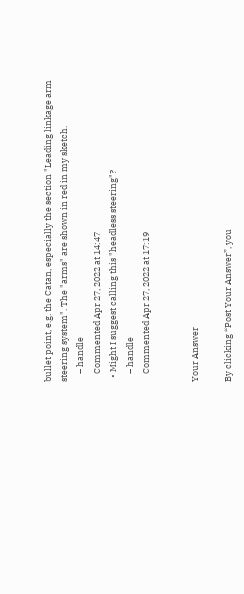bullet point, e.g. the Catan, especially the section "Leading linkage arm steering system". The "arms" are shown in red in my sketch.
    – handle
    Commented Apr 27, 2022 at 14:47
  • Might I suggest calling this "headless steering"?
    – handle
    Commented Apr 27, 2022 at 17:19


Your Answer

By clicking “Post Your Answer”, you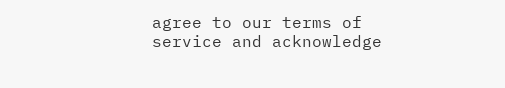agree to our terms of service and acknowledge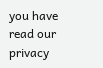you have read our privacy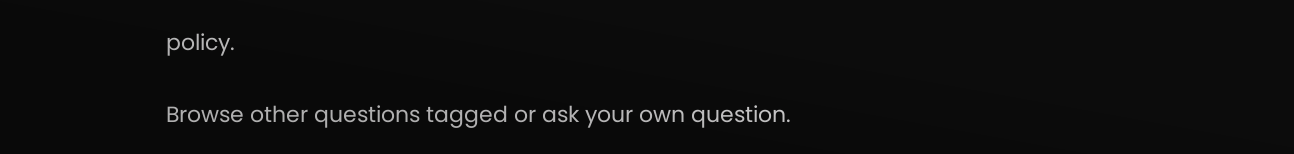policy.

Browse other questions tagged or ask your own question.